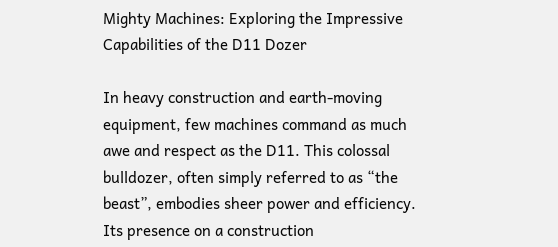Mighty Machines: Exploring the Impressive Capabilities of the D11 Dozer

In heavy construction and earth-moving equipment, few machines command as much awe and respect as the D11. This colossal bulldozer, often simply referred to as “the beast”, embodies sheer power and efficiency. Its presence on a construction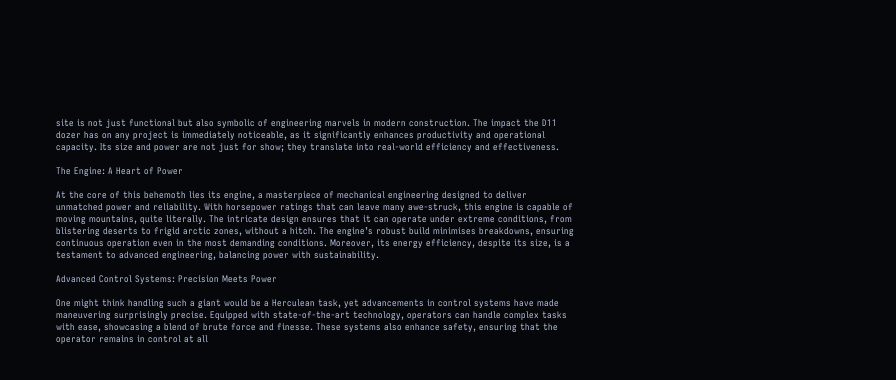site is not just functional but also symbolic of engineering marvels in modern construction. The impact the D11 dozer has on any project is immediately noticeable, as it significantly enhances productivity and operational capacity. Its size and power are not just for show; they translate into real-world efficiency and effectiveness.

The Engine: A Heart of Power

At the core of this behemoth lies its engine, a masterpiece of mechanical engineering designed to deliver unmatched power and reliability. With horsepower ratings that can leave many awe-struck, this engine is capable of moving mountains, quite literally. The intricate design ensures that it can operate under extreme conditions, from blistering deserts to frigid arctic zones, without a hitch. The engine’s robust build minimises breakdowns, ensuring continuous operation even in the most demanding conditions. Moreover, its energy efficiency, despite its size, is a testament to advanced engineering, balancing power with sustainability.

Advanced Control Systems: Precision Meets Power

One might think handling such a giant would be a Herculean task, yet advancements in control systems have made maneuvering surprisingly precise. Equipped with state-of-the-art technology, operators can handle complex tasks with ease, showcasing a blend of brute force and finesse. These systems also enhance safety, ensuring that the operator remains in control at all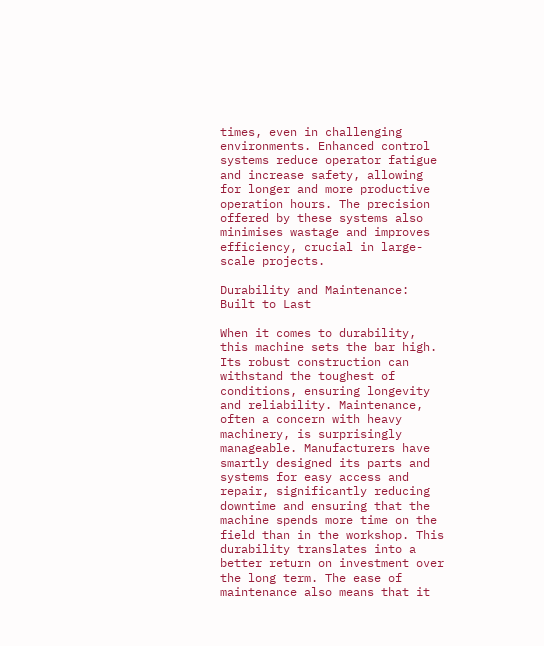times, even in challenging environments. Enhanced control systems reduce operator fatigue and increase safety, allowing for longer and more productive operation hours. The precision offered by these systems also minimises wastage and improves efficiency, crucial in large-scale projects.

Durability and Maintenance: Built to Last

When it comes to durability, this machine sets the bar high. Its robust construction can withstand the toughest of conditions, ensuring longevity and reliability. Maintenance, often a concern with heavy machinery, is surprisingly manageable. Manufacturers have smartly designed its parts and systems for easy access and repair, significantly reducing downtime and ensuring that the machine spends more time on the field than in the workshop. This durability translates into a better return on investment over the long term. The ease of maintenance also means that it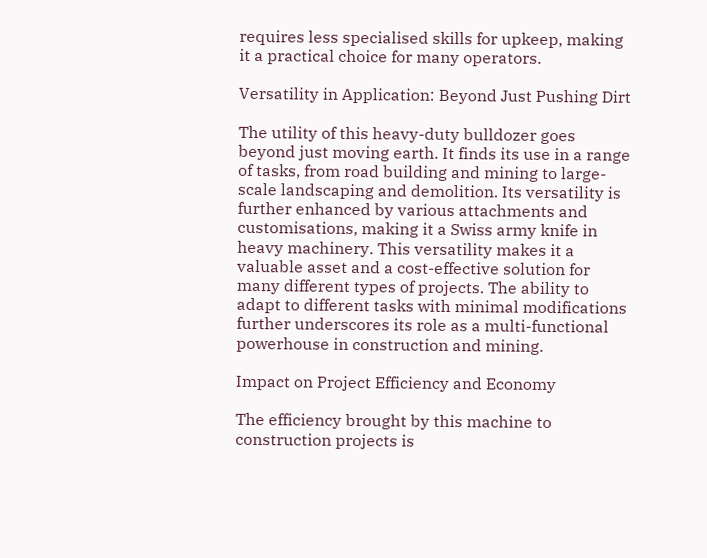requires less specialised skills for upkeep, making it a practical choice for many operators.

Versatility in Application: Beyond Just Pushing Dirt

The utility of this heavy-duty bulldozer goes beyond just moving earth. It finds its use in a range of tasks, from road building and mining to large-scale landscaping and demolition. Its versatility is further enhanced by various attachments and customisations, making it a Swiss army knife in heavy machinery. This versatility makes it a valuable asset and a cost-effective solution for many different types of projects. The ability to adapt to different tasks with minimal modifications further underscores its role as a multi-functional powerhouse in construction and mining.

Impact on Project Efficiency and Economy

The efficiency brought by this machine to construction projects is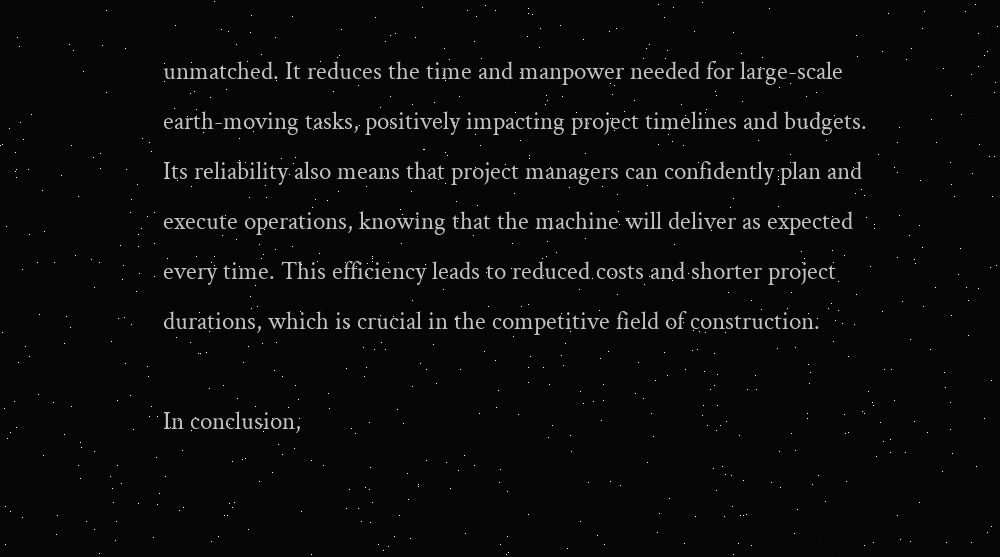unmatched. It reduces the time and manpower needed for large-scale earth-moving tasks, positively impacting project timelines and budgets. Its reliability also means that project managers can confidently plan and execute operations, knowing that the machine will deliver as expected every time. This efficiency leads to reduced costs and shorter project durations, which is crucial in the competitive field of construction.

In conclusion,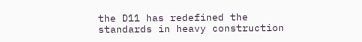the D11 has redefined the standards in heavy construction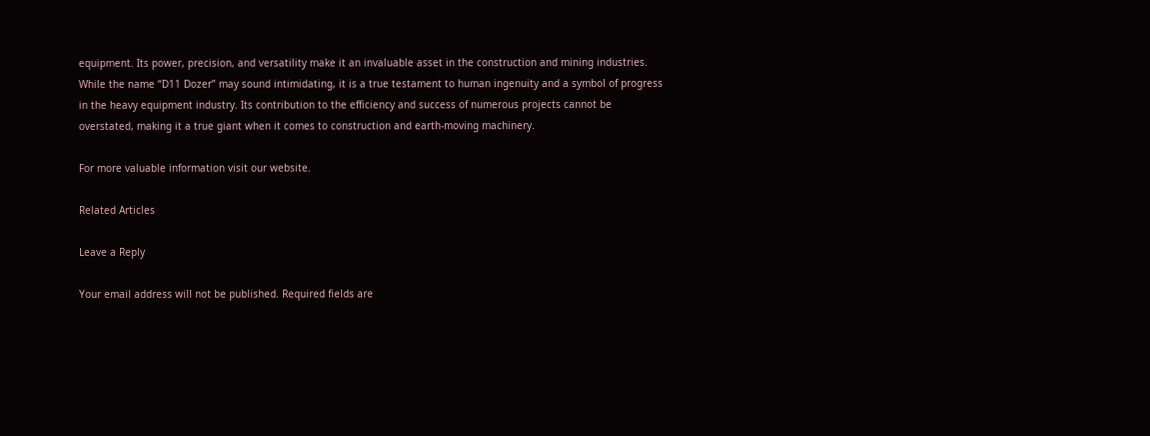equipment. Its power, precision, and versatility make it an invaluable asset in the construction and mining industries. While the name “D11 Dozer” may sound intimidating, it is a true testament to human ingenuity and a symbol of progress in the heavy equipment industry. Its contribution to the efficiency and success of numerous projects cannot be overstated, making it a true giant when it comes to construction and earth-moving machinery.

For more valuable information visit our website.

Related Articles

Leave a Reply

Your email address will not be published. Required fields are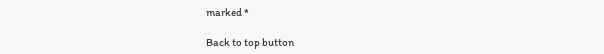marked *

Back to top button